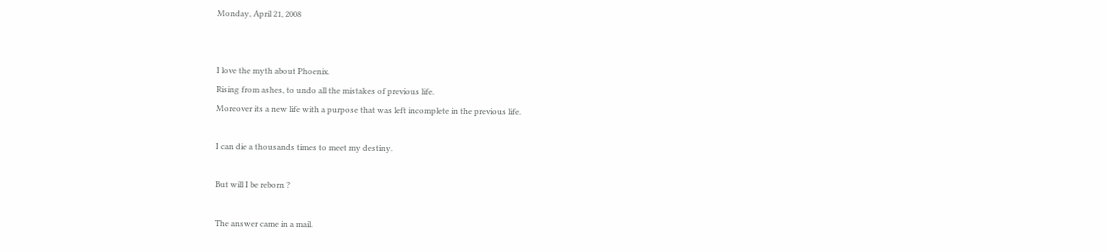Monday, April 21, 2008


I love the myth about Phoenix.
Rising from ashes, to undo all the mistakes of previous life.
Moreover its a new life with a purpose that was left incomplete in the previous life.

I can die a thousands times to meet my destiny.

But will I be reborn ?

The answer came in a mail.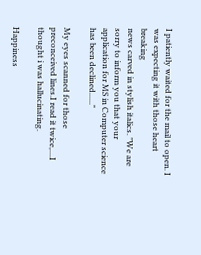I patiently waited for the mail to open. I was expecting it with those heart breaking
news carved in stylish italics. "We are sorry to inform you that your application for MS in Computer science has been declined......"

My eyes scanned for those preconceived lines.I read it twice,....I thought i was hallucinating.

Happiness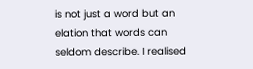is not just a word but an elation that words can seldom describe. I realised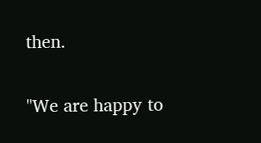then.

"We are happy to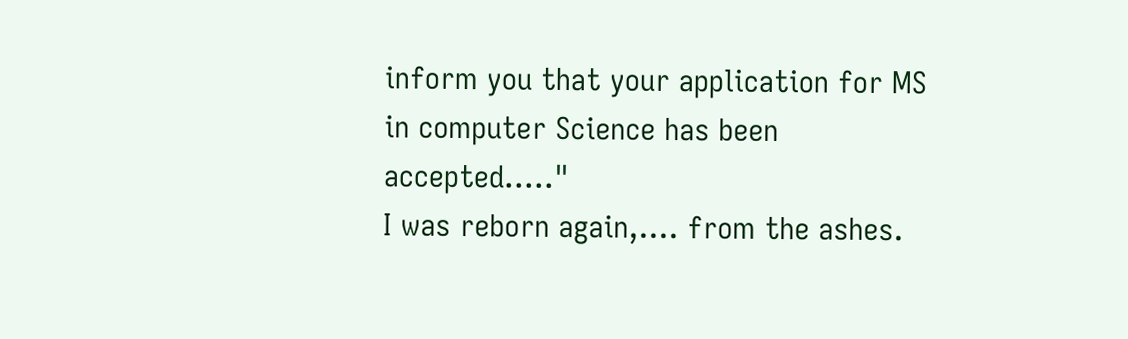inform you that your application for MS in computer Science has been accepted....."
I was reborn again,.... from the ashes.